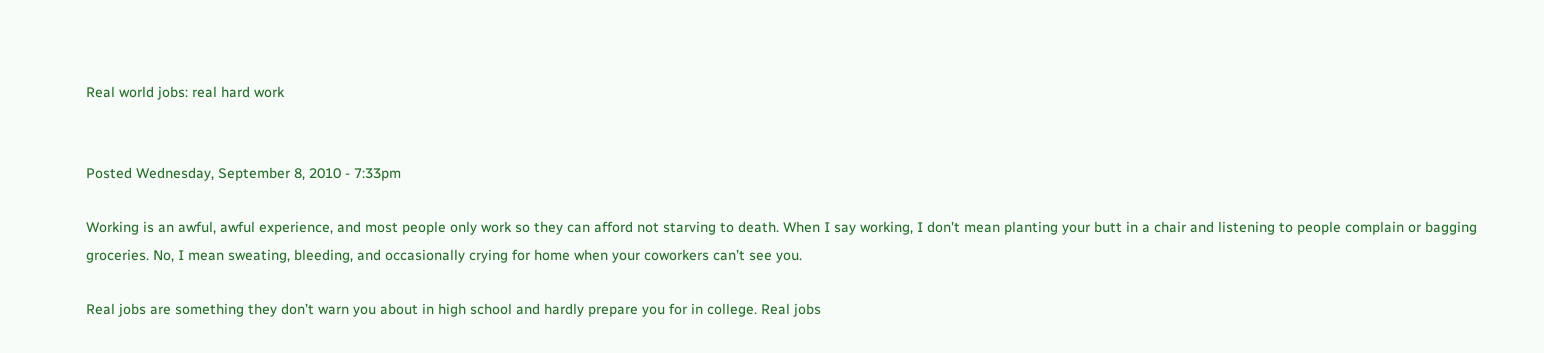Real world jobs: real hard work


Posted Wednesday, September 8, 2010 - 7:33pm

Working is an awful, awful experience, and most people only work so they can afford not starving to death. When I say working, I don’t mean planting your butt in a chair and listening to people complain or bagging groceries. No, I mean sweating, bleeding, and occasionally crying for home when your coworkers can’t see you.

Real jobs are something they don’t warn you about in high school and hardly prepare you for in college. Real jobs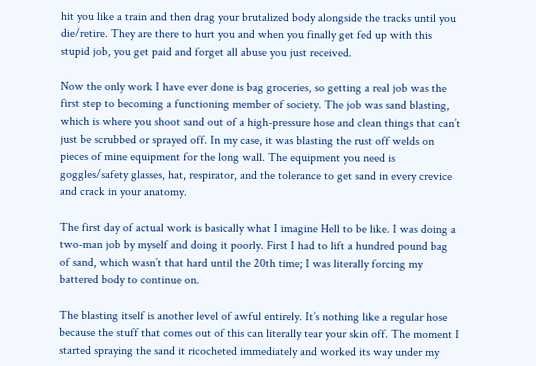hit you like a train and then drag your brutalized body alongside the tracks until you die/retire. They are there to hurt you and when you finally get fed up with this stupid job, you get paid and forget all abuse you just received.

Now the only work I have ever done is bag groceries, so getting a real job was the first step to becoming a functioning member of society. The job was sand blasting, which is where you shoot sand out of a high-pressure hose and clean things that can’t just be scrubbed or sprayed off. In my case, it was blasting the rust off welds on pieces of mine equipment for the long wall. The equipment you need is goggles/safety glasses, hat, respirator, and the tolerance to get sand in every crevice and crack in your anatomy.

The first day of actual work is basically what I imagine Hell to be like. I was doing a two-man job by myself and doing it poorly. First I had to lift a hundred pound bag of sand, which wasn’t that hard until the 20th time; I was literally forcing my battered body to continue on.

The blasting itself is another level of awful entirely. It’s nothing like a regular hose because the stuff that comes out of this can literally tear your skin off. The moment I started spraying the sand it ricocheted immediately and worked its way under my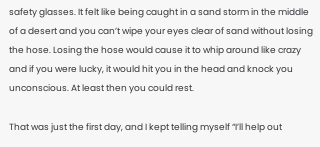safety glasses. It felt like being caught in a sand storm in the middle of a desert and you can’t wipe your eyes clear of sand without losing the hose. Losing the hose would cause it to whip around like crazy and if you were lucky, it would hit you in the head and knock you unconscious. At least then you could rest.

That was just the first day, and I kept telling myself “I’ll help out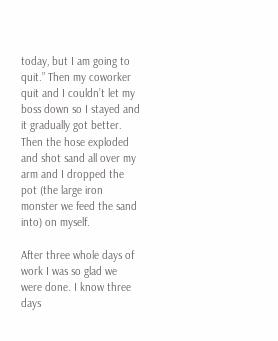today, but I am going to quit.” Then my coworker quit and I couldn’t let my boss down so I stayed and it gradually got better. Then the hose exploded and shot sand all over my arm and I dropped the pot (the large iron monster we feed the sand into) on myself.

After three whole days of work I was so glad we were done. I know three days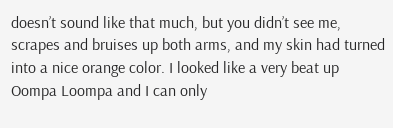doesn’t sound like that much, but you didn’t see me, scrapes and bruises up both arms, and my skin had turned into a nice orange color. I looked like a very beat up Oompa Loompa and I can only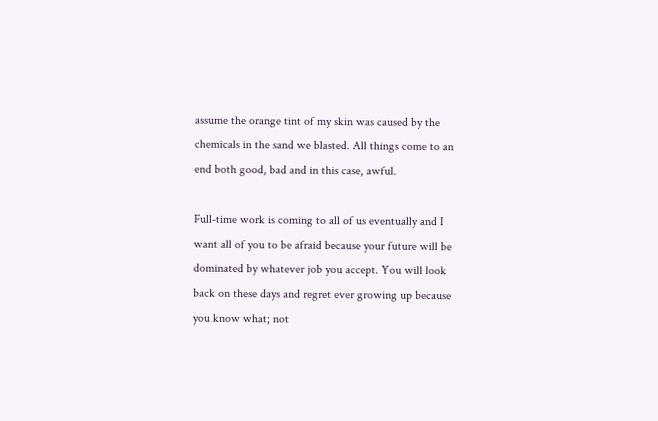assume the orange tint of my skin was caused by the chemicals in the sand we blasted. All things come to an end both good, bad and in this case, awful.

Full-time work is coming to all of us eventually and I want all of you to be afraid because your future will be dominated by whatever job you accept. You will look back on these days and regret ever growing up because you know what; not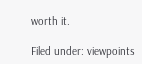worth it.

Filed under: viewpoints